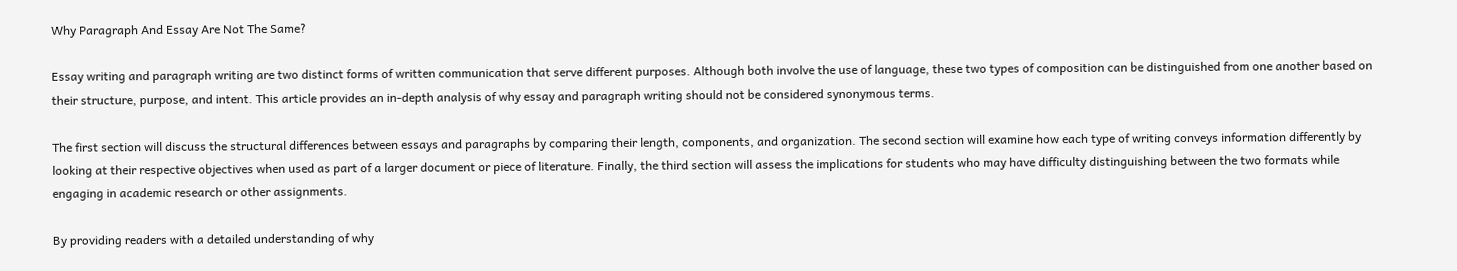Why Paragraph And Essay Are Not The Same?

Essay writing and paragraph writing are two distinct forms of written communication that serve different purposes. Although both involve the use of language, these two types of composition can be distinguished from one another based on their structure, purpose, and intent. This article provides an in-depth analysis of why essay and paragraph writing should not be considered synonymous terms.

The first section will discuss the structural differences between essays and paragraphs by comparing their length, components, and organization. The second section will examine how each type of writing conveys information differently by looking at their respective objectives when used as part of a larger document or piece of literature. Finally, the third section will assess the implications for students who may have difficulty distinguishing between the two formats while engaging in academic research or other assignments.

By providing readers with a detailed understanding of why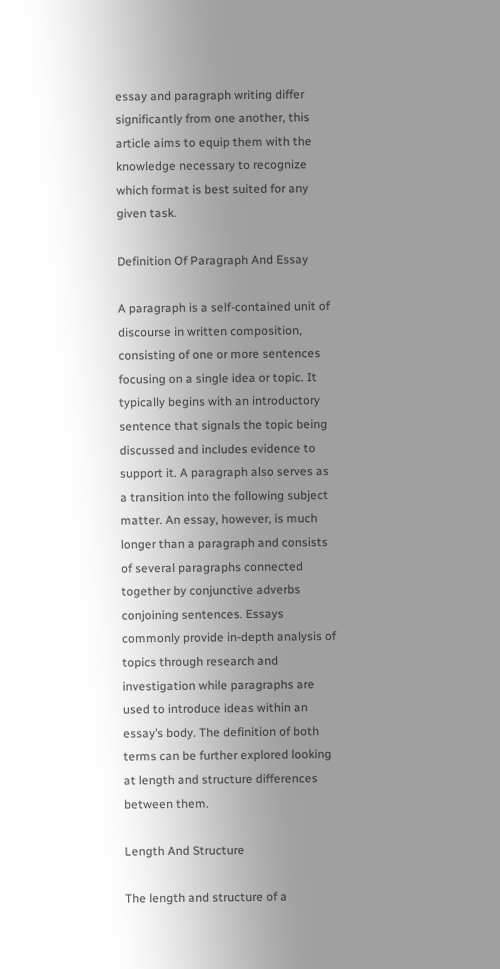essay and paragraph writing differ significantly from one another, this article aims to equip them with the knowledge necessary to recognize which format is best suited for any given task.

Definition Of Paragraph And Essay

A paragraph is a self-contained unit of discourse in written composition, consisting of one or more sentences focusing on a single idea or topic. It typically begins with an introductory sentence that signals the topic being discussed and includes evidence to support it. A paragraph also serves as a transition into the following subject matter. An essay, however, is much longer than a paragraph and consists of several paragraphs connected together by conjunctive adverbs conjoining sentences. Essays commonly provide in-depth analysis of topics through research and investigation while paragraphs are used to introduce ideas within an essay’s body. The definition of both terms can be further explored looking at length and structure differences between them.

Length And Structure

The length and structure of a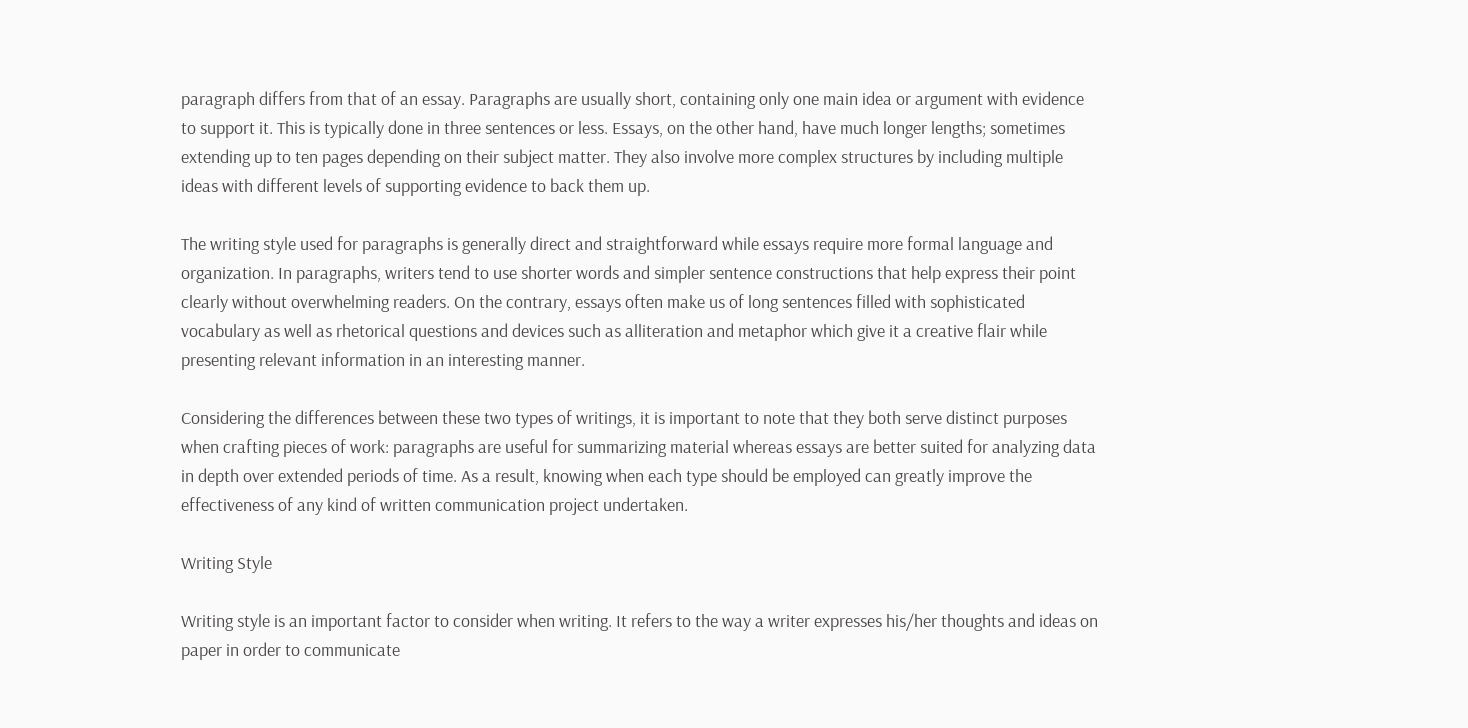paragraph differs from that of an essay. Paragraphs are usually short, containing only one main idea or argument with evidence to support it. This is typically done in three sentences or less. Essays, on the other hand, have much longer lengths; sometimes extending up to ten pages depending on their subject matter. They also involve more complex structures by including multiple ideas with different levels of supporting evidence to back them up.

The writing style used for paragraphs is generally direct and straightforward while essays require more formal language and organization. In paragraphs, writers tend to use shorter words and simpler sentence constructions that help express their point clearly without overwhelming readers. On the contrary, essays often make us of long sentences filled with sophisticated vocabulary as well as rhetorical questions and devices such as alliteration and metaphor which give it a creative flair while presenting relevant information in an interesting manner.

Considering the differences between these two types of writings, it is important to note that they both serve distinct purposes when crafting pieces of work: paragraphs are useful for summarizing material whereas essays are better suited for analyzing data in depth over extended periods of time. As a result, knowing when each type should be employed can greatly improve the effectiveness of any kind of written communication project undertaken.

Writing Style

Writing style is an important factor to consider when writing. It refers to the way a writer expresses his/her thoughts and ideas on paper in order to communicate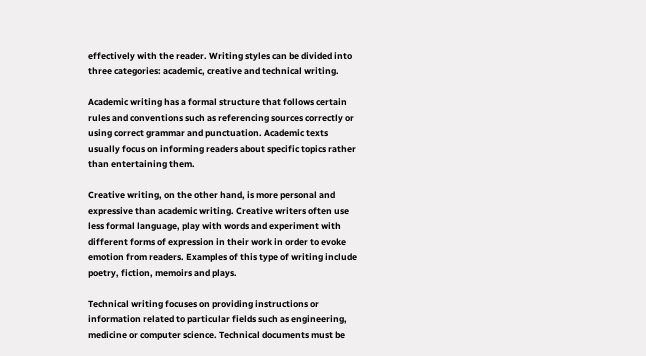effectively with the reader. Writing styles can be divided into three categories: academic, creative and technical writing.

Academic writing has a formal structure that follows certain rules and conventions such as referencing sources correctly or using correct grammar and punctuation. Academic texts usually focus on informing readers about specific topics rather than entertaining them.

Creative writing, on the other hand, is more personal and expressive than academic writing. Creative writers often use less formal language, play with words and experiment with different forms of expression in their work in order to evoke emotion from readers. Examples of this type of writing include poetry, fiction, memoirs and plays.

Technical writing focuses on providing instructions or information related to particular fields such as engineering, medicine or computer science. Technical documents must be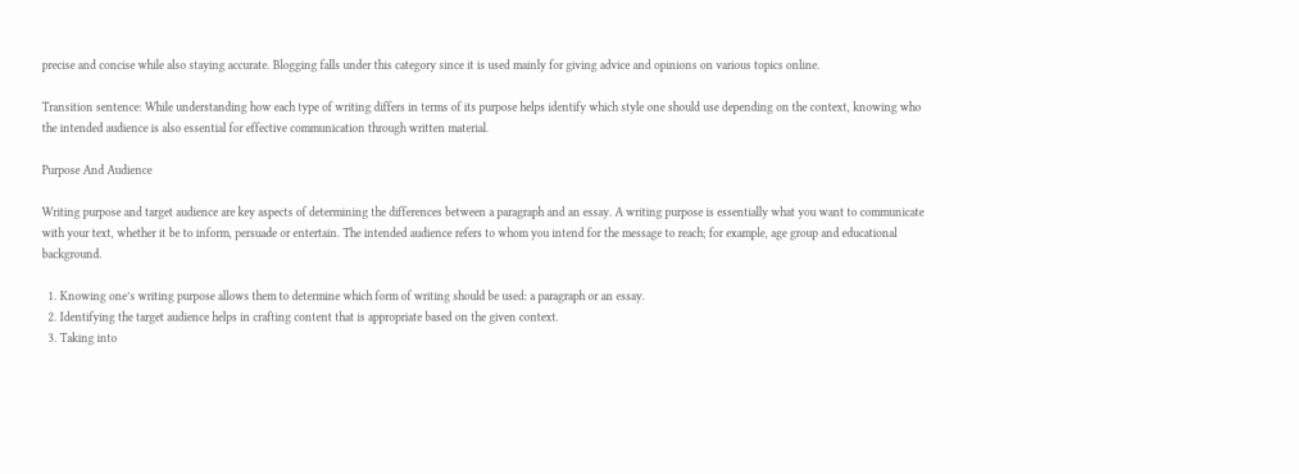precise and concise while also staying accurate. Blogging falls under this category since it is used mainly for giving advice and opinions on various topics online.

Transition sentence: While understanding how each type of writing differs in terms of its purpose helps identify which style one should use depending on the context, knowing who the intended audience is also essential for effective communication through written material.

Purpose And Audience

Writing purpose and target audience are key aspects of determining the differences between a paragraph and an essay. A writing purpose is essentially what you want to communicate with your text, whether it be to inform, persuade or entertain. The intended audience refers to whom you intend for the message to reach; for example, age group and educational background.

  1. Knowing one’s writing purpose allows them to determine which form of writing should be used: a paragraph or an essay.
  2. Identifying the target audience helps in crafting content that is appropriate based on the given context.
  3. Taking into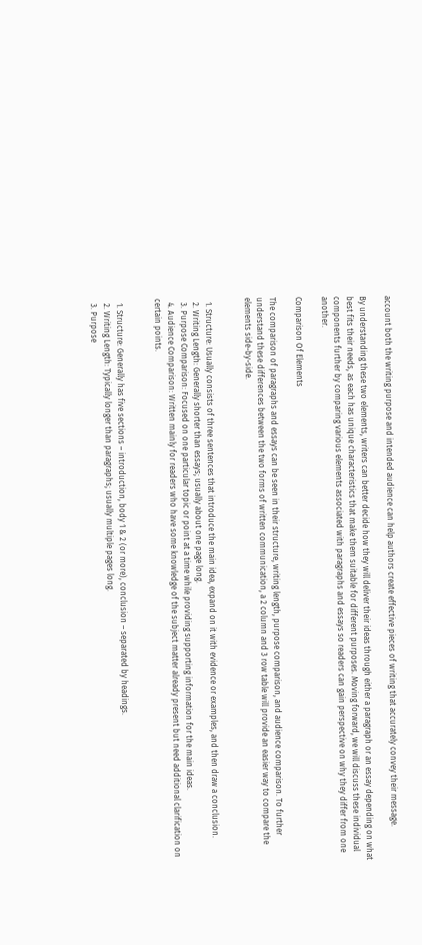account both the writing purpose and intended audience can help authors create effective pieces of writing that accurately convey their message.

By understanding these two elements, writers can better decide how they will deliver their ideas through either a paragraph or an essay depending on what best fits their needs, as each has unique characteristics that make them suitable for different purposes. Moving forward, we will discuss these individual components further by comparing various elements associated with paragraphs and essays so readers can gain perspective on why they differ from one another.

Comparison Of Elements

The comparison of paragraphs and essays can be seen in their structure, writing length, purpose comparison, and audience comparison. To further understand these differences between the two forms of written communication, a 2 column and 3 row table will provide an easier way to compare the elements side-by-side.


  1. Structure: Usually consists of three sentences that introduce the main idea, expand on it with evidence or examples, and then draw a conclusion.
  2. Writing Length: Generally shorter than essays; usually about one page long.
  3. Purpose Comparison: Focused on one particular topic or point at a time while providing supporting information for the main ideas.
  4. Audience Comparison: Written mainly for readers who have some knowledge of the subject matter already present but need additional clarification on certain points.


  1. Structure: Generally has five sections – introduction, body 1 & 2 (or more), conclusion – separated by headings.
  2. Writing Length: Typically longer than paragraphs; usually multiple pages long.
  3. Purpose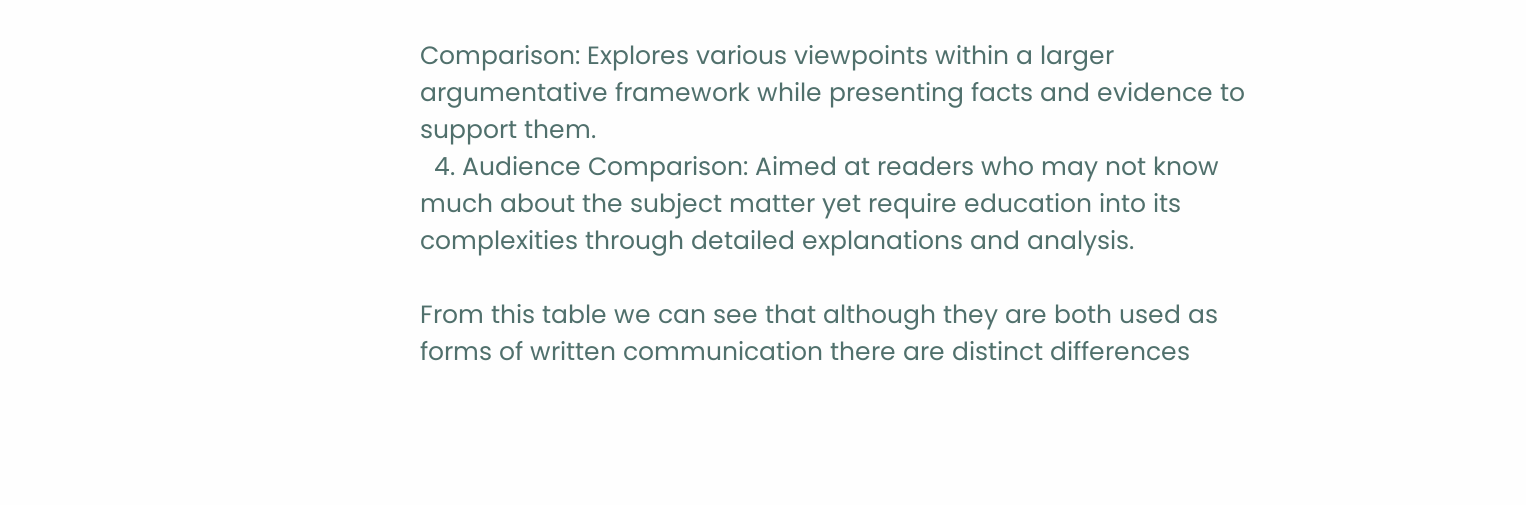Comparison: Explores various viewpoints within a larger argumentative framework while presenting facts and evidence to support them.
  4. Audience Comparison: Aimed at readers who may not know much about the subject matter yet require education into its complexities through detailed explanations and analysis.

From this table we can see that although they are both used as forms of written communication there are distinct differences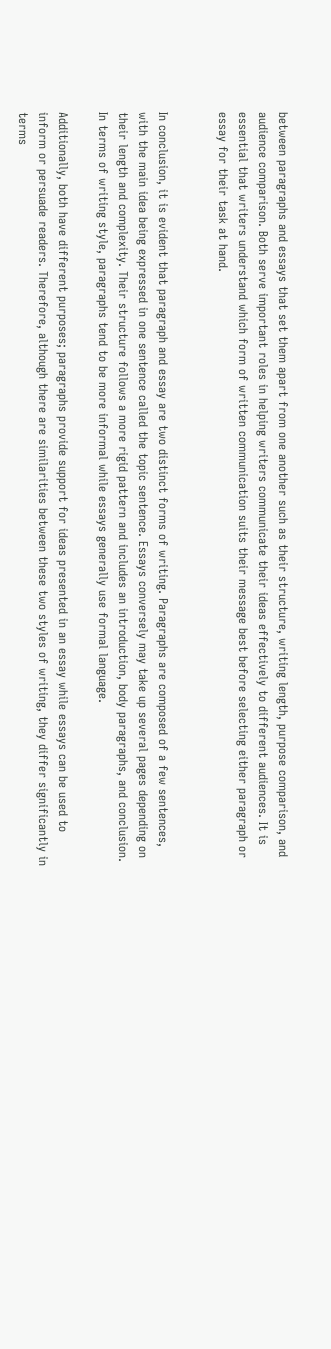between paragraphs and essays that set them apart from one another such as their structure, writing length, purpose comparison, and audience comparison. Both serve important roles in helping writers communicate their ideas effectively to different audiences. It is essential that writers understand which form of written communication suits their message best before selecting either paragraph or essay for their task at hand.


In conclusion, it is evident that paragraph and essay are two distinct forms of writing. Paragraphs are composed of a few sentences, with the main idea being expressed in one sentence called the topic sentence. Essays conversely may take up several pages depending on their length and complexity. Their structure follows a more rigid pattern and includes an introduction, body paragraphs, and conclusion. In terms of writing style, paragraphs tend to be more informal while essays generally use formal language.

Additionally, both have different purposes; paragraphs provide support for ideas presented in an essay while essays can be used to inform or persuade readers. Therefore, although there are similarities between these two styles of writing, they differ significantly in terms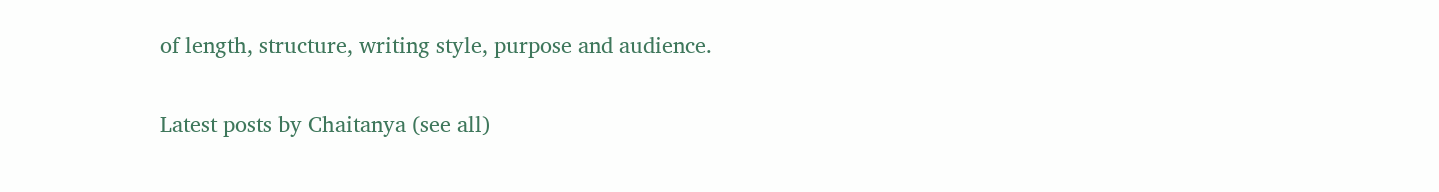of length, structure, writing style, purpose and audience.

Latest posts by Chaitanya (see all)